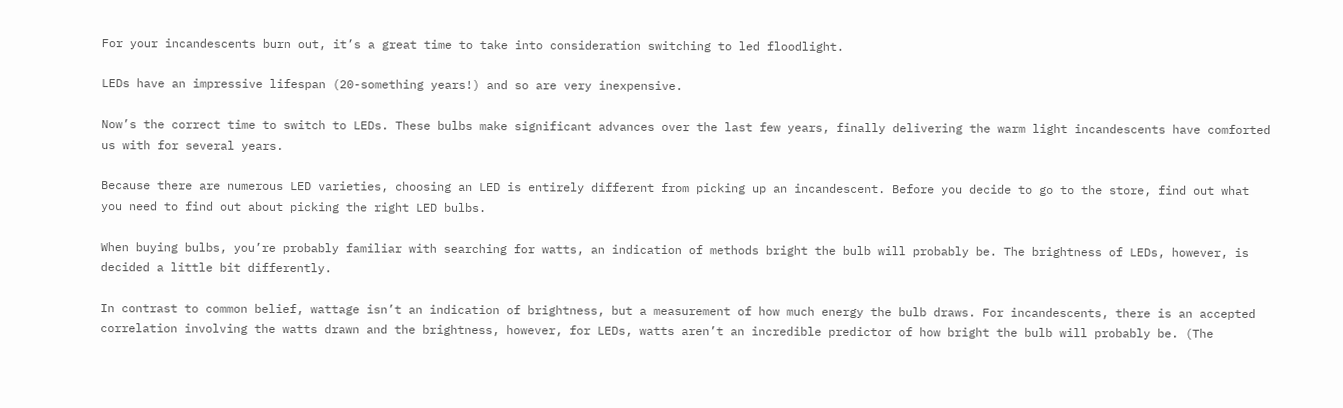For your incandescents burn out, it’s a great time to take into consideration switching to led floodlight.

LEDs have an impressive lifespan (20-something years!) and so are very inexpensive.

Now’s the correct time to switch to LEDs. These bulbs make significant advances over the last few years, finally delivering the warm light incandescents have comforted us with for several years.

Because there are numerous LED varieties, choosing an LED is entirely different from picking up an incandescent. Before you decide to go to the store, find out what you need to find out about picking the right LED bulbs.

When buying bulbs, you’re probably familiar with searching for watts, an indication of methods bright the bulb will probably be. The brightness of LEDs, however, is decided a little bit differently.

In contrast to common belief, wattage isn’t an indication of brightness, but a measurement of how much energy the bulb draws. For incandescents, there is an accepted correlation involving the watts drawn and the brightness, however, for LEDs, watts aren’t an incredible predictor of how bright the bulb will probably be. (The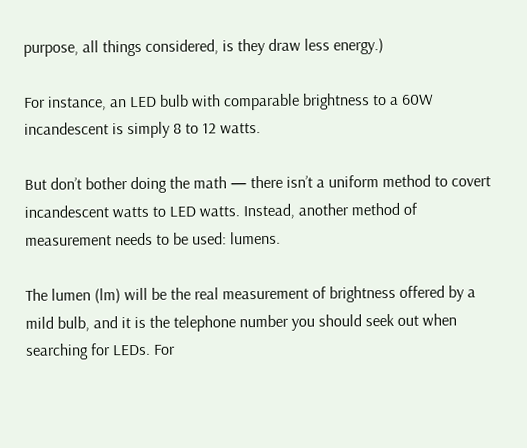purpose, all things considered, is they draw less energy.)

For instance, an LED bulb with comparable brightness to a 60W incandescent is simply 8 to 12 watts.

But don’t bother doing the math — there isn’t a uniform method to covert incandescent watts to LED watts. Instead, another method of measurement needs to be used: lumens.

The lumen (lm) will be the real measurement of brightness offered by a mild bulb, and it is the telephone number you should seek out when searching for LEDs. For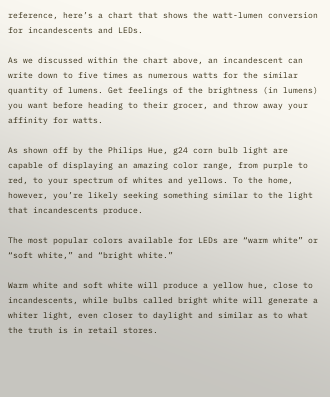reference, here’s a chart that shows the watt-lumen conversion for incandescents and LEDs.

As we discussed within the chart above, an incandescent can write down to five times as numerous watts for the similar quantity of lumens. Get feelings of the brightness (in lumens) you want before heading to their grocer, and throw away your affinity for watts.

As shown off by the Philips Hue, g24 corn bulb light are capable of displaying an amazing color range, from purple to red, to your spectrum of whites and yellows. To the home, however, you’re likely seeking something similar to the light that incandescents produce.

The most popular colors available for LEDs are “warm white” or “soft white,” and “bright white.”

Warm white and soft white will produce a yellow hue, close to incandescents, while bulbs called bright white will generate a whiter light, even closer to daylight and similar as to what the truth is in retail stores.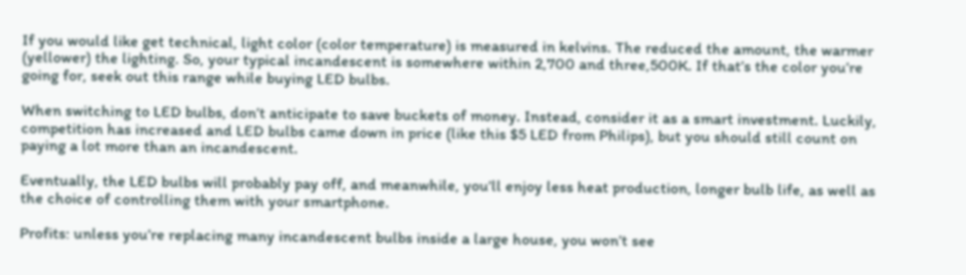If you would like get technical, light color (color temperature) is measured in kelvins. The reduced the amount, the warmer (yellower) the lighting. So, your typical incandescent is somewhere within 2,700 and three,500K. If that’s the color you’re going for, seek out this range while buying LED bulbs.

When switching to LED bulbs, don’t anticipate to save buckets of money. Instead, consider it as a smart investment. Luckily, competition has increased and LED bulbs came down in price (like this $5 LED from Philips), but you should still count on paying a lot more than an incandescent.

Eventually, the LED bulbs will probably pay off, and meanwhile, you’ll enjoy less heat production, longer bulb life, as well as the choice of controlling them with your smartphone.

Profits: unless you’re replacing many incandescent bulbs inside a large house, you won’t see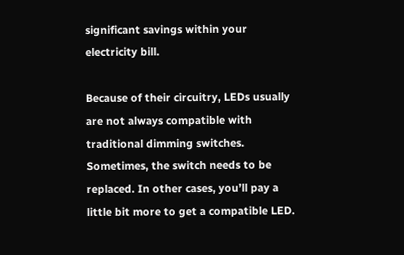significant savings within your electricity bill.

Because of their circuitry, LEDs usually are not always compatible with traditional dimming switches. Sometimes, the switch needs to be replaced. In other cases, you’ll pay a little bit more to get a compatible LED.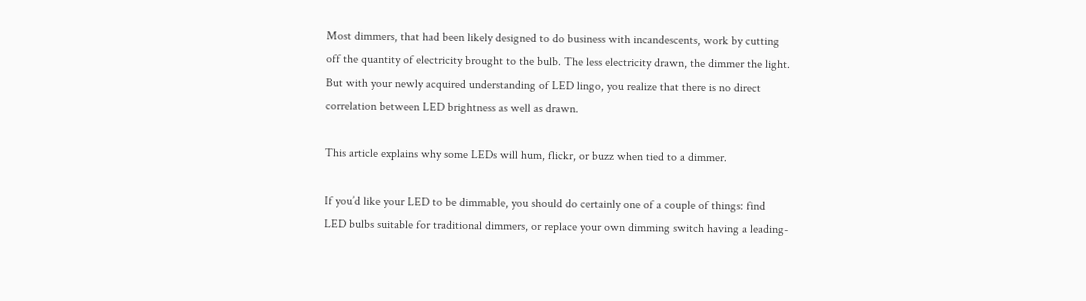Most dimmers, that had been likely designed to do business with incandescents, work by cutting off the quantity of electricity brought to the bulb. The less electricity drawn, the dimmer the light. But with your newly acquired understanding of LED lingo, you realize that there is no direct correlation between LED brightness as well as drawn.

This article explains why some LEDs will hum, flickr, or buzz when tied to a dimmer.

If you’d like your LED to be dimmable, you should do certainly one of a couple of things: find LED bulbs suitable for traditional dimmers, or replace your own dimming switch having a leading-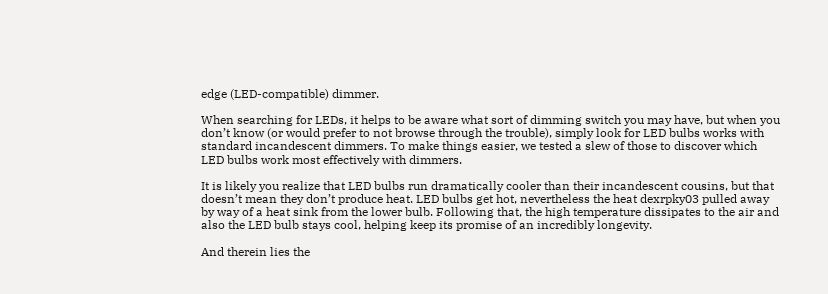edge (LED-compatible) dimmer.

When searching for LEDs, it helps to be aware what sort of dimming switch you may have, but when you don’t know (or would prefer to not browse through the trouble), simply look for LED bulbs works with standard incandescent dimmers. To make things easier, we tested a slew of those to discover which LED bulbs work most effectively with dimmers.

It is likely you realize that LED bulbs run dramatically cooler than their incandescent cousins, but that doesn’t mean they don’t produce heat. LED bulbs get hot, nevertheless the heat dexrpky03 pulled away by way of a heat sink from the lower bulb. Following that, the high temperature dissipates to the air and also the LED bulb stays cool, helping keep its promise of an incredibly longevity.

And therein lies the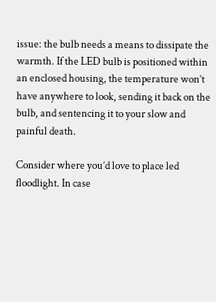issue: the bulb needs a means to dissipate the warmth. If the LED bulb is positioned within an enclosed housing, the temperature won’t have anywhere to look, sending it back on the bulb, and sentencing it to your slow and painful death.

Consider where you’d love to place led floodlight. In case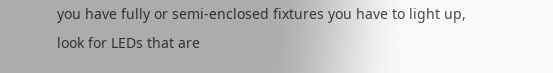you have fully or semi-enclosed fixtures you have to light up, look for LEDs that are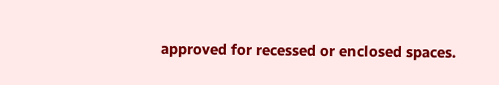approved for recessed or enclosed spaces.